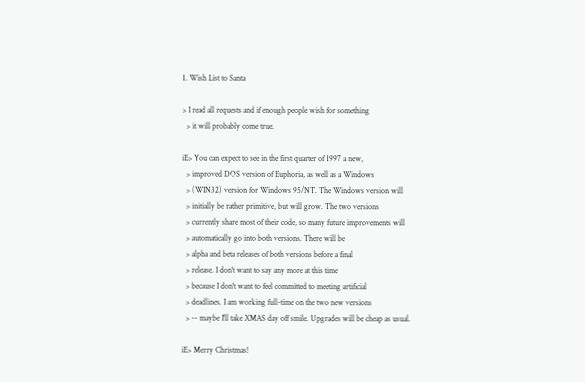1. Wish List to Santa

> I read all requests and if enough people wish for something
  > it will probably come true.

iE> You can expect to see in the first quarter of 1997 a new,
  > improved DOS version of Euphoria, as well as a Windows
  > (WIN32) version for Windows 95/NT. The Windows version will
  > initially be rather primitive, but will grow. The two versions
  > currently share most of their code, so many future improvements will
  > automatically go into both versions. There will be
  > alpha and beta releases of both versions before a final
  > release. I don't want to say any more at this time
  > because I don't want to feel committed to meeting artificial
  > deadlines. I am working full-time on the two new versions
  > -- maybe I'll take XMAS day off smile. Upgrades will be cheap as usual.

iE> Merry Christmas!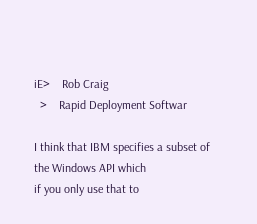iE>    Rob Craig
  >    Rapid Deployment Softwar

I think that IBM specifies a subset of the Windows API which
if you only use that to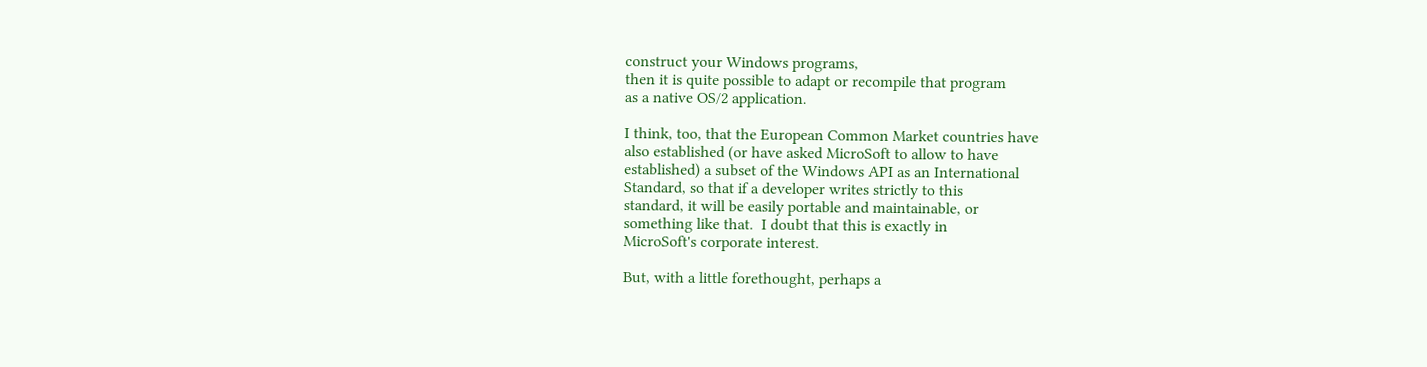construct your Windows programs,
then it is quite possible to adapt or recompile that program
as a native OS/2 application.

I think, too, that the European Common Market countries have
also established (or have asked MicroSoft to allow to have
established) a subset of the Windows API as an International
Standard, so that if a developer writes strictly to this
standard, it will be easily portable and maintainable, or
something like that.  I doubt that this is exactly in
MicroSoft's corporate interest.

But, with a little forethought, perhaps a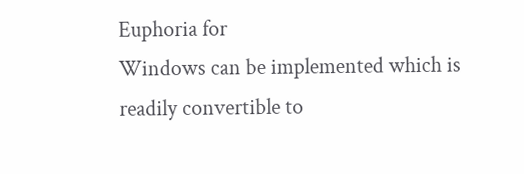Euphoria for
Windows can be implemented which is readily convertible to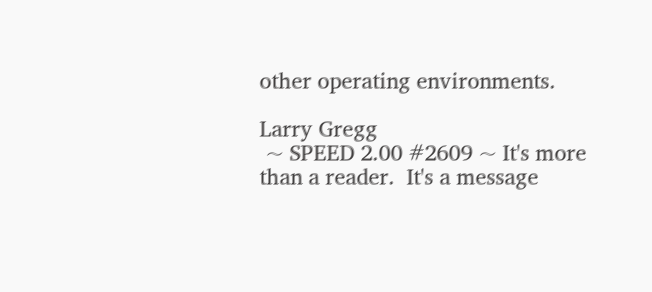other operating environments.

Larry Gregg
 ~ SPEED 2.00 #2609 ~ It's more than a reader.  It's a message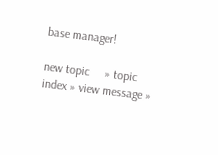base manager!

new topic     » topic index » view message »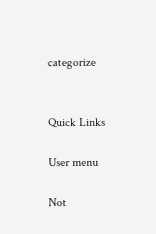categorize


Quick Links

User menu

Not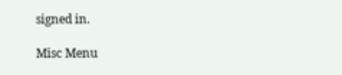signed in.

Misc Menu